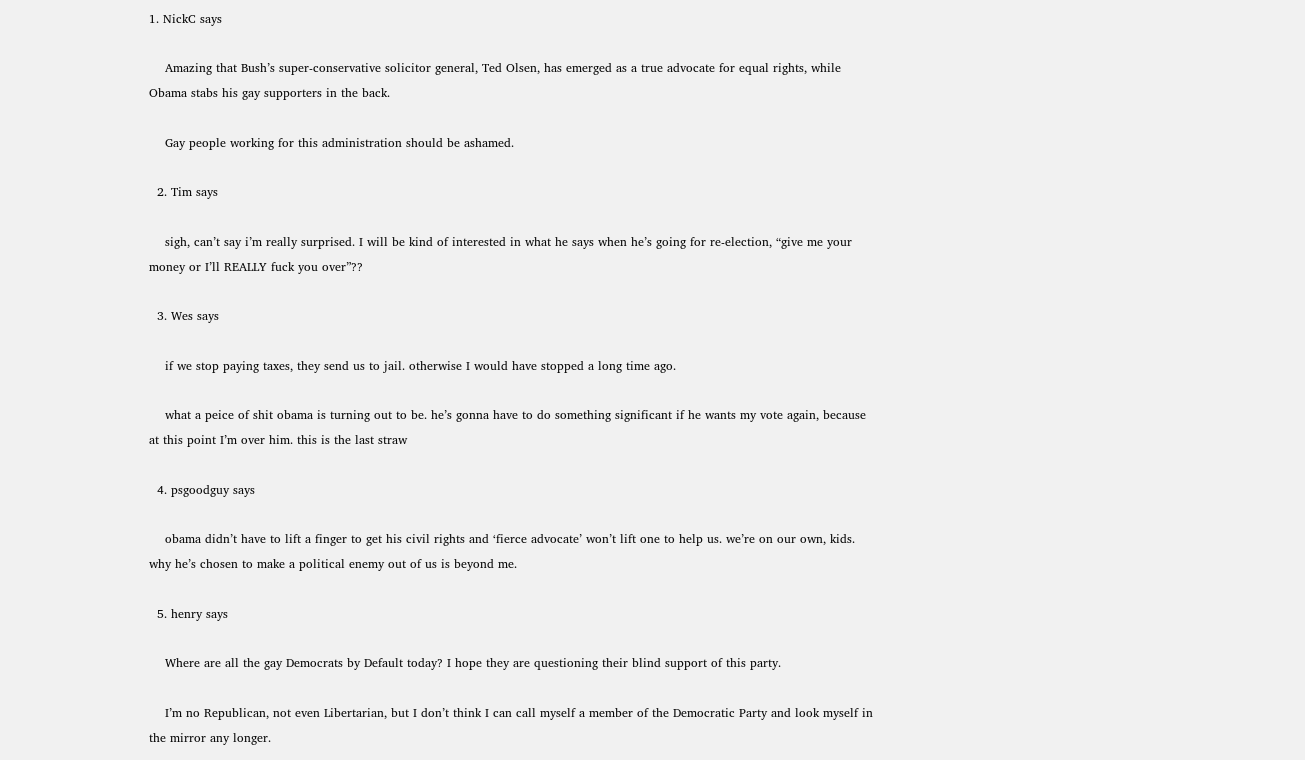1. NickC says

    Amazing that Bush’s super-conservative solicitor general, Ted Olsen, has emerged as a true advocate for equal rights, while Obama stabs his gay supporters in the back.

    Gay people working for this administration should be ashamed.

  2. Tim says

    sigh, can’t say i’m really surprised. I will be kind of interested in what he says when he’s going for re-election, “give me your money or I’ll REALLY fuck you over”??

  3. Wes says

    if we stop paying taxes, they send us to jail. otherwise I would have stopped a long time ago.

    what a peice of shit obama is turning out to be. he’s gonna have to do something significant if he wants my vote again, because at this point I’m over him. this is the last straw

  4. psgoodguy says

    obama didn’t have to lift a finger to get his civil rights and ‘fierce advocate’ won’t lift one to help us. we’re on our own, kids. why he’s chosen to make a political enemy out of us is beyond me.

  5. henry says

    Where are all the gay Democrats by Default today? I hope they are questioning their blind support of this party.

    I’m no Republican, not even Libertarian, but I don’t think I can call myself a member of the Democratic Party and look myself in the mirror any longer.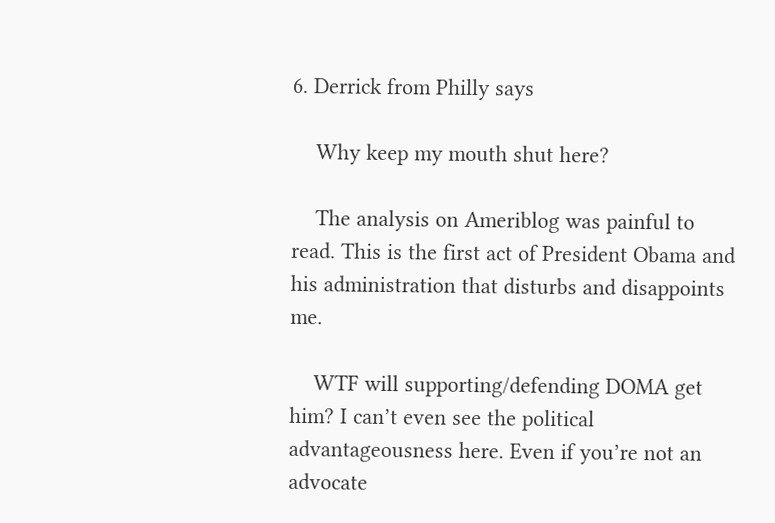6. Derrick from Philly says

    Why keep my mouth shut here?

    The analysis on Ameriblog was painful to read. This is the first act of President Obama and his administration that disturbs and disappoints me.

    WTF will supporting/defending DOMA get him? I can’t even see the political advantageousness here. Even if you’re not an advocate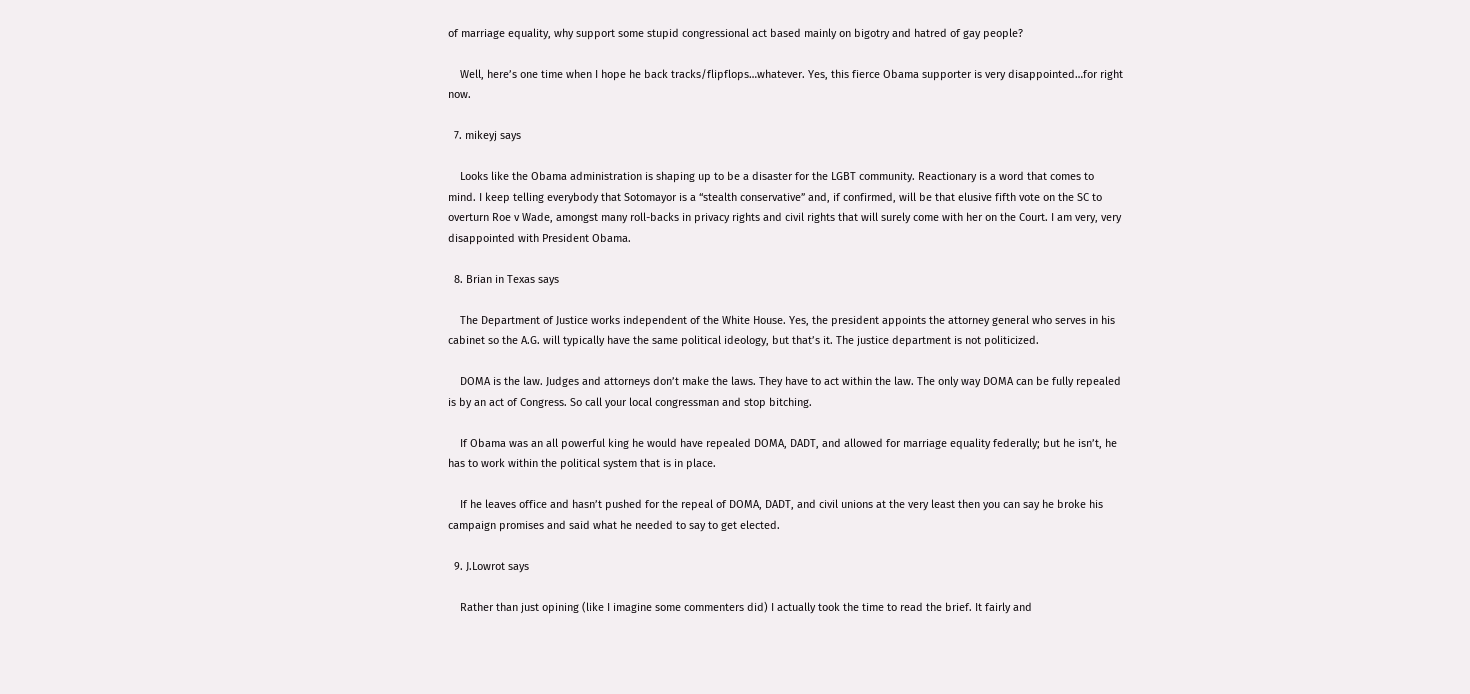of marriage equality, why support some stupid congressional act based mainly on bigotry and hatred of gay people?

    Well, here’s one time when I hope he back tracks/flipflops…whatever. Yes, this fierce Obama supporter is very disappointed…for right now.

  7. mikeyj says

    Looks like the Obama administration is shaping up to be a disaster for the LGBT community. Reactionary is a word that comes to mind. I keep telling everybody that Sotomayor is a “stealth conservative” and, if confirmed, will be that elusive fifth vote on the SC to overturn Roe v Wade, amongst many roll-backs in privacy rights and civil rights that will surely come with her on the Court. I am very, very disappointed with President Obama.

  8. Brian in Texas says

    The Department of Justice works independent of the White House. Yes, the president appoints the attorney general who serves in his cabinet so the A.G. will typically have the same political ideology, but that’s it. The justice department is not politicized.

    DOMA is the law. Judges and attorneys don’t make the laws. They have to act within the law. The only way DOMA can be fully repealed is by an act of Congress. So call your local congressman and stop bitching.

    If Obama was an all powerful king he would have repealed DOMA, DADT, and allowed for marriage equality federally; but he isn’t, he has to work within the political system that is in place.

    If he leaves office and hasn’t pushed for the repeal of DOMA, DADT, and civil unions at the very least then you can say he broke his campaign promises and said what he needed to say to get elected.

  9. J.Lowrot says

    Rather than just opining (like I imagine some commenters did) I actually took the time to read the brief. It fairly and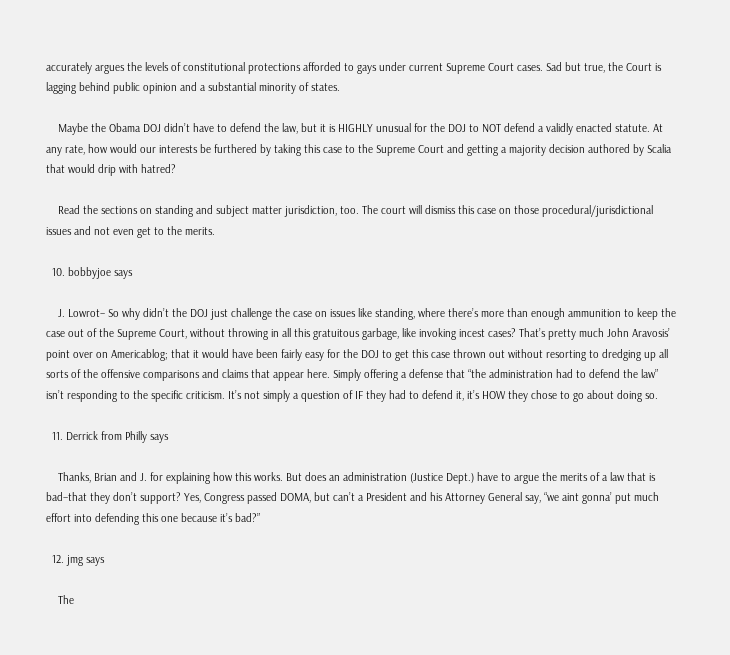accurately argues the levels of constitutional protections afforded to gays under current Supreme Court cases. Sad but true, the Court is lagging behind public opinion and a substantial minority of states.

    Maybe the Obama DOJ didn’t have to defend the law, but it is HIGHLY unusual for the DOJ to NOT defend a validly enacted statute. At any rate, how would our interests be furthered by taking this case to the Supreme Court and getting a majority decision authored by Scalia that would drip with hatred?

    Read the sections on standing and subject matter jurisdiction, too. The court will dismiss this case on those procedural/jurisdictional issues and not even get to the merits.

  10. bobbyjoe says

    J. Lowrot– So why didn’t the DOJ just challenge the case on issues like standing, where there’s more than enough ammunition to keep the case out of the Supreme Court, without throwing in all this gratuitous garbage, like invoking incest cases? That’s pretty much John Aravosis’ point over on Americablog; that it would have been fairly easy for the DOJ to get this case thrown out without resorting to dredging up all sorts of the offensive comparisons and claims that appear here. Simply offering a defense that “the administration had to defend the law” isn’t responding to the specific criticism. It’s not simply a question of IF they had to defend it, it’s HOW they chose to go about doing so.

  11. Derrick from Philly says

    Thanks, Brian and J. for explaining how this works. But does an administration (Justice Dept.) have to argue the merits of a law that is bad–that they don’t support? Yes, Congress passed DOMA, but can’t a President and his Attorney General say, “we aint gonna’ put much effort into defending this one because it’s bad?”

  12. jmg says

    The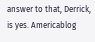answer to that, Derrick, is yes. Americablog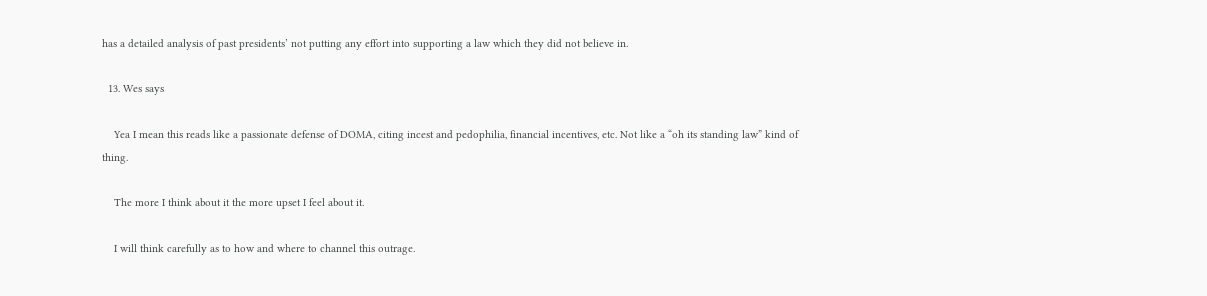has a detailed analysis of past presidents’ not putting any effort into supporting a law which they did not believe in.

  13. Wes says

    Yea I mean this reads like a passionate defense of DOMA, citing incest and pedophilia, financial incentives, etc. Not like a “oh its standing law” kind of thing.

    The more I think about it the more upset I feel about it.

    I will think carefully as to how and where to channel this outrage.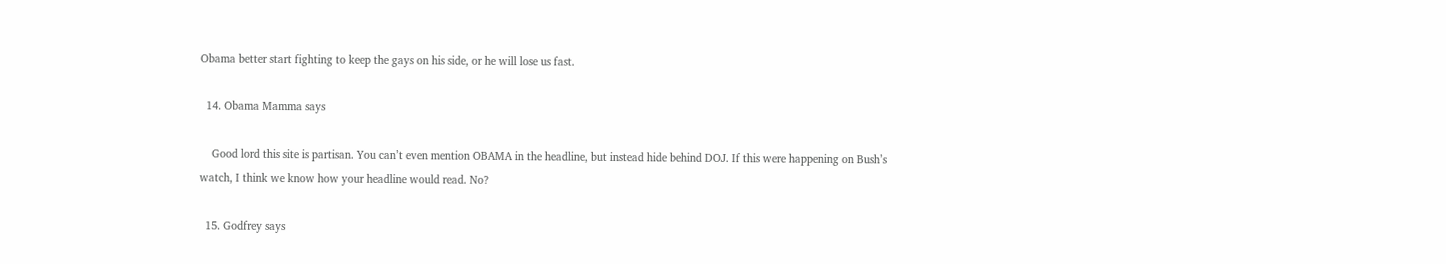Obama better start fighting to keep the gays on his side, or he will lose us fast.

  14. Obama Mamma says

    Good lord this site is partisan. You can’t even mention OBAMA in the headline, but instead hide behind DOJ. If this were happening on Bush’s watch, I think we know how your headline would read. No?

  15. Godfrey says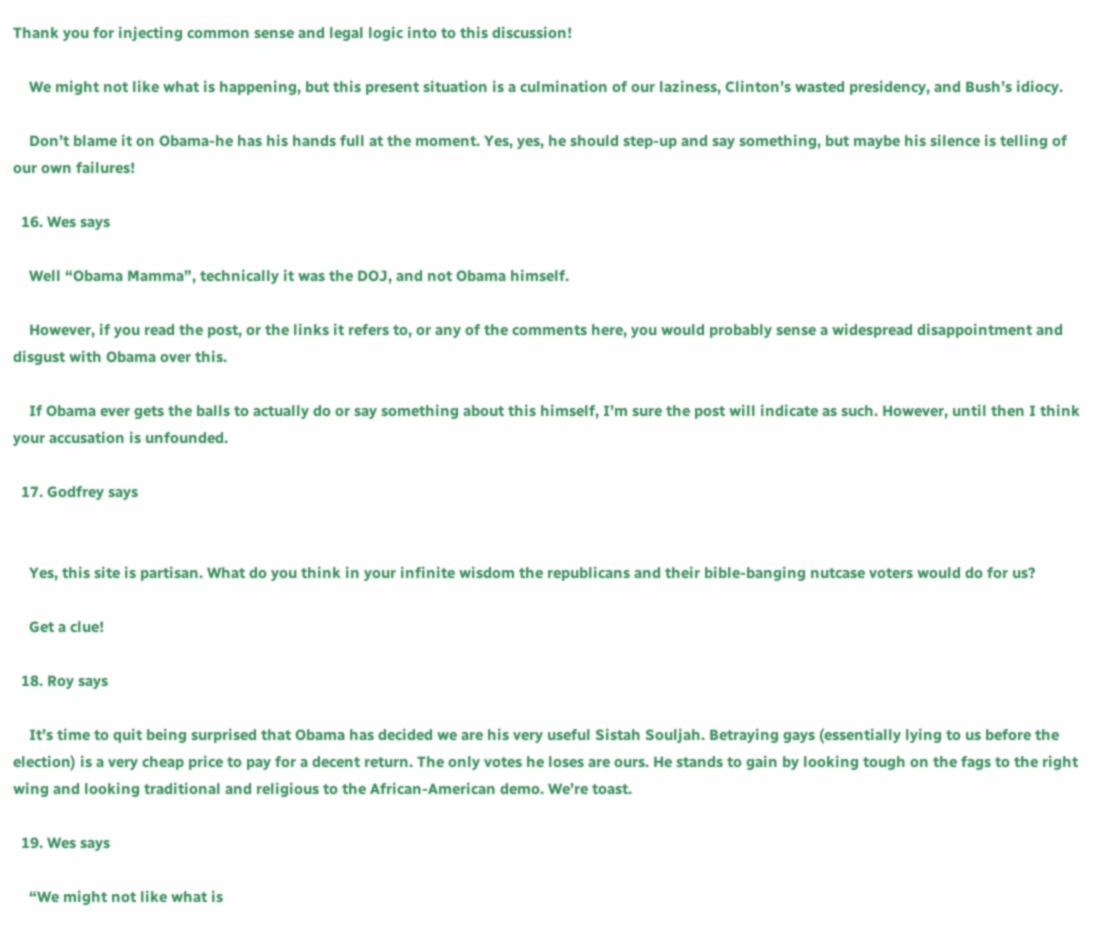Thank you for injecting common sense and legal logic into to this discussion!

    We might not like what is happening, but this present situation is a culmination of our laziness, Clinton’s wasted presidency, and Bush’s idiocy.

    Don’t blame it on Obama-he has his hands full at the moment. Yes, yes, he should step-up and say something, but maybe his silence is telling of our own failures!

  16. Wes says

    Well “Obama Mamma”, technically it was the DOJ, and not Obama himself.

    However, if you read the post, or the links it refers to, or any of the comments here, you would probably sense a widespread disappointment and disgust with Obama over this.

    If Obama ever gets the balls to actually do or say something about this himself, I’m sure the post will indicate as such. However, until then I think your accusation is unfounded.

  17. Godfrey says


    Yes, this site is partisan. What do you think in your infinite wisdom the republicans and their bible-banging nutcase voters would do for us?

    Get a clue!

  18. Roy says

    It’s time to quit being surprised that Obama has decided we are his very useful Sistah Souljah. Betraying gays (essentially lying to us before the election) is a very cheap price to pay for a decent return. The only votes he loses are ours. He stands to gain by looking tough on the fags to the right wing and looking traditional and religious to the African-American demo. We’re toast.

  19. Wes says

    “We might not like what is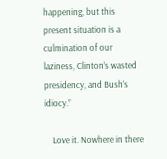happening, but this present situation is a culmination of our laziness, Clinton’s wasted presidency, and Bush’s idiocy.”

    Love it. Nowhere in there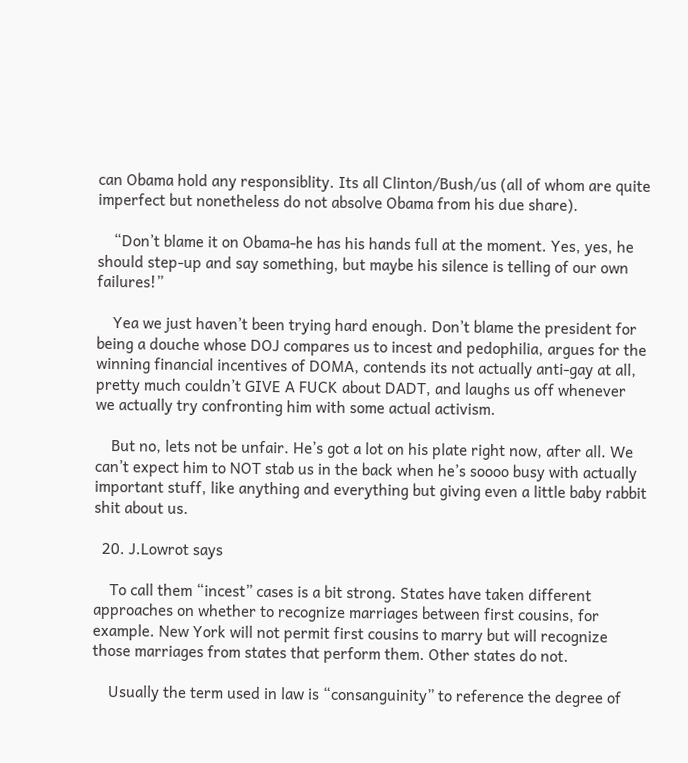can Obama hold any responsiblity. Its all Clinton/Bush/us (all of whom are quite imperfect but nonetheless do not absolve Obama from his due share).

    “Don’t blame it on Obama-he has his hands full at the moment. Yes, yes, he should step-up and say something, but maybe his silence is telling of our own failures!”

    Yea we just haven’t been trying hard enough. Don’t blame the president for being a douche whose DOJ compares us to incest and pedophilia, argues for the winning financial incentives of DOMA, contends its not actually anti-gay at all, pretty much couldn’t GIVE A FUCK about DADT, and laughs us off whenever we actually try confronting him with some actual activism.

    But no, lets not be unfair. He’s got a lot on his plate right now, after all. We can’t expect him to NOT stab us in the back when he’s soooo busy with actually important stuff, like anything and everything but giving even a little baby rabbit shit about us.

  20. J.Lowrot says

    To call them “incest” cases is a bit strong. States have taken different approaches on whether to recognize marriages between first cousins, for example. New York will not permit first cousins to marry but will recognize those marriages from states that perform them. Other states do not.

    Usually the term used in law is “consanguinity” to reference the degree of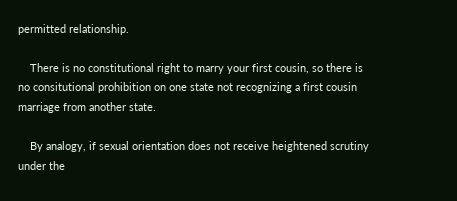permitted relationship.

    There is no constitutional right to marry your first cousin, so there is no consitutional prohibition on one state not recognizing a first cousin marriage from another state.

    By analogy, if sexual orientation does not receive heightened scrutiny under the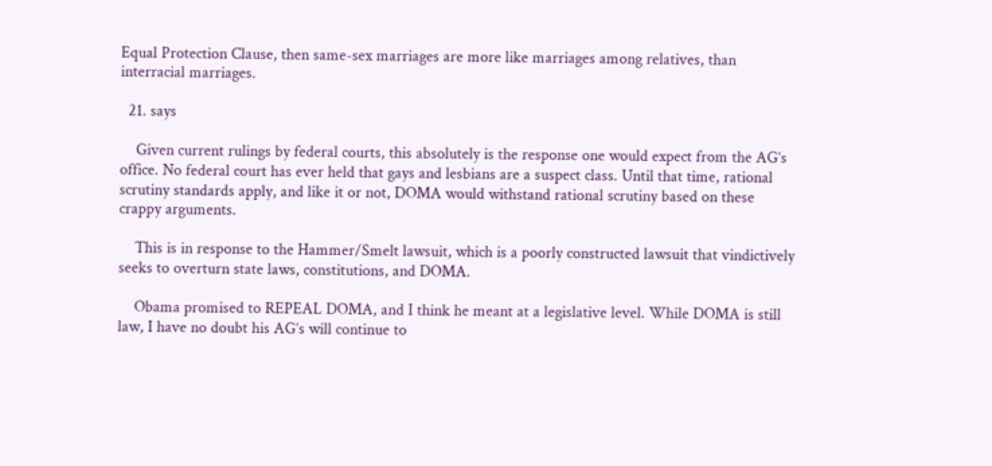Equal Protection Clause, then same-sex marriages are more like marriages among relatives, than interracial marriages.

  21. says

    Given current rulings by federal courts, this absolutely is the response one would expect from the AG’s office. No federal court has ever held that gays and lesbians are a suspect class. Until that time, rational scrutiny standards apply, and like it or not, DOMA would withstand rational scrutiny based on these crappy arguments.

    This is in response to the Hammer/Smelt lawsuit, which is a poorly constructed lawsuit that vindictively seeks to overturn state laws, constitutions, and DOMA.

    Obama promised to REPEAL DOMA, and I think he meant at a legislative level. While DOMA is still law, I have no doubt his AG’s will continue to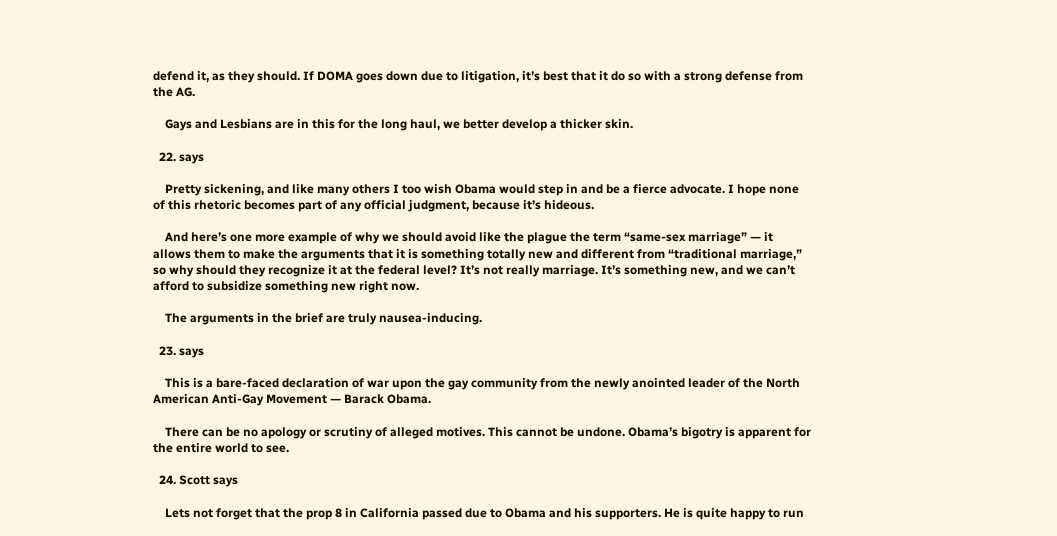defend it, as they should. If DOMA goes down due to litigation, it’s best that it do so with a strong defense from the AG.

    Gays and Lesbians are in this for the long haul, we better develop a thicker skin.

  22. says

    Pretty sickening, and like many others I too wish Obama would step in and be a fierce advocate. I hope none of this rhetoric becomes part of any official judgment, because it’s hideous.

    And here’s one more example of why we should avoid like the plague the term “same-sex marriage” — it allows them to make the arguments that it is something totally new and different from “traditional marriage,” so why should they recognize it at the federal level? It’s not really marriage. It’s something new, and we can’t afford to subsidize something new right now.

    The arguments in the brief are truly nausea-inducing.

  23. says

    This is a bare-faced declaration of war upon the gay community from the newly anointed leader of the North American Anti-Gay Movement — Barack Obama.

    There can be no apology or scrutiny of alleged motives. This cannot be undone. Obama’s bigotry is apparent for the entire world to see.

  24. Scott says

    Lets not forget that the prop 8 in California passed due to Obama and his supporters. He is quite happy to run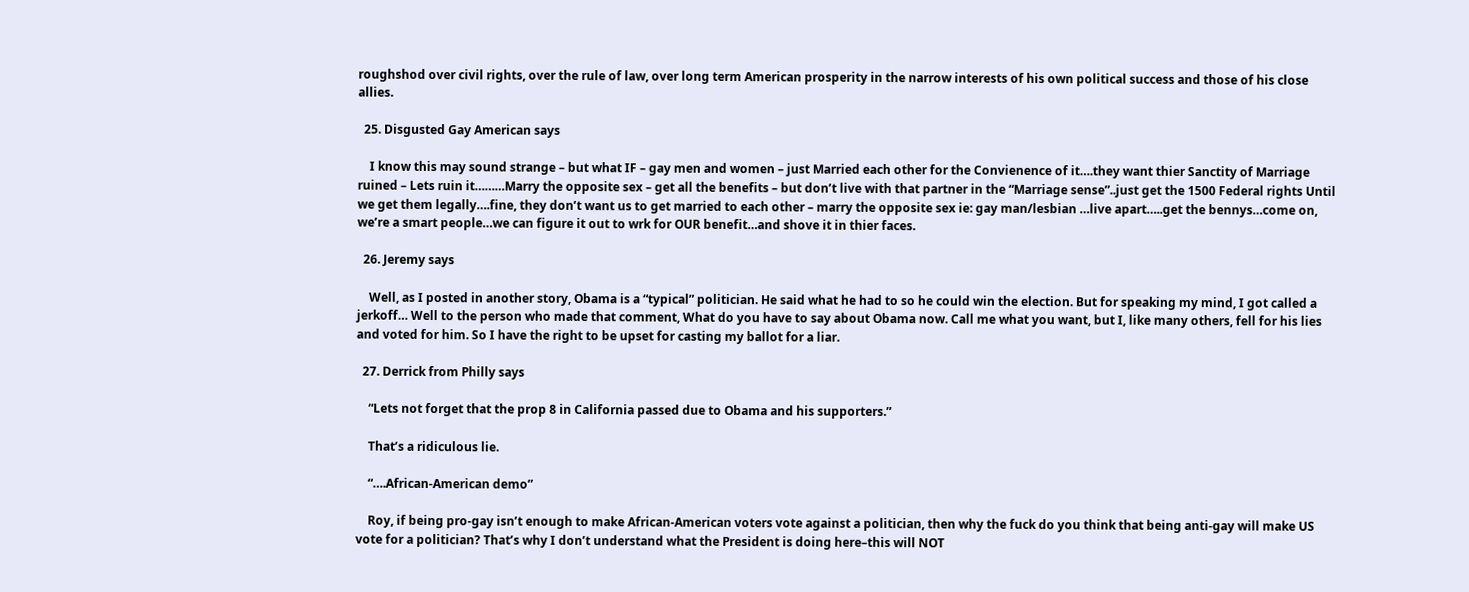roughshod over civil rights, over the rule of law, over long term American prosperity in the narrow interests of his own political success and those of his close allies.

  25. Disgusted Gay American says

    I know this may sound strange – but what IF – gay men and women – just Married each other for the Convienence of it….they want thier Sanctity of Marriage ruined – Lets ruin it………Marry the opposite sex – get all the benefits – but don’t live with that partner in the “Marriage sense”..just get the 1500 Federal rights Until we get them legally….fine, they don’t want us to get married to each other – marry the opposite sex ie: gay man/lesbian …live apart…..get the bennys…come on, we’re a smart people…we can figure it out to wrk for OUR benefit…and shove it in thier faces.

  26. Jeremy says

    Well, as I posted in another story, Obama is a “typical” politician. He said what he had to so he could win the election. But for speaking my mind, I got called a jerkoff… Well to the person who made that comment, What do you have to say about Obama now. Call me what you want, but I, like many others, fell for his lies and voted for him. So I have the right to be upset for casting my ballot for a liar.

  27. Derrick from Philly says

    “Lets not forget that the prop 8 in California passed due to Obama and his supporters.”

    That’s a ridiculous lie.

    “….African-American demo”

    Roy, if being pro-gay isn’t enough to make African-American voters vote against a politician, then why the fuck do you think that being anti-gay will make US vote for a politician? That’s why I don’t understand what the President is doing here–this will NOT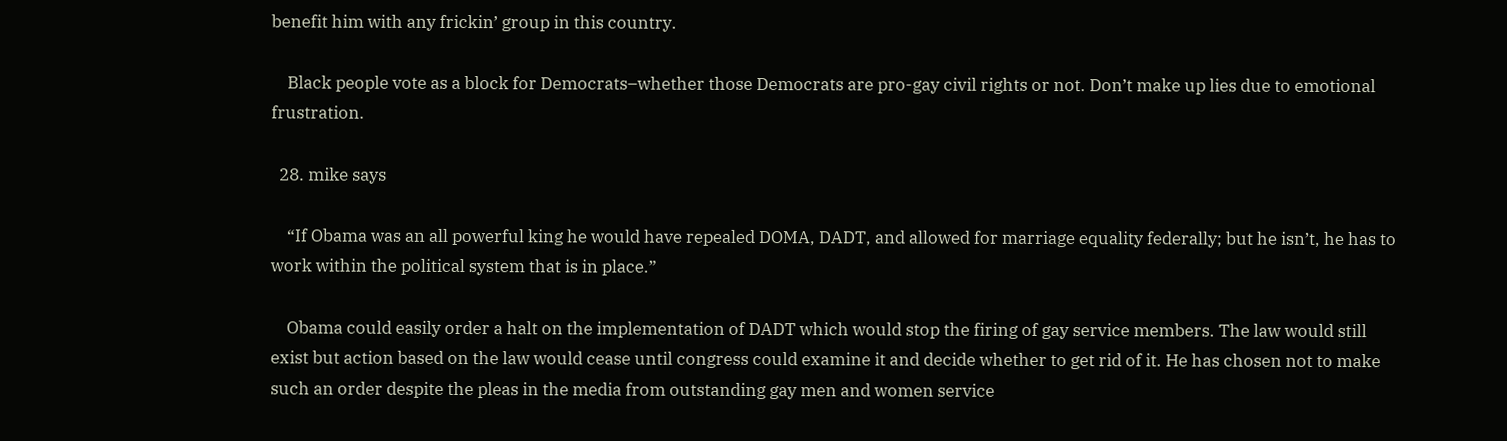benefit him with any frickin’ group in this country.

    Black people vote as a block for Democrats–whether those Democrats are pro-gay civil rights or not. Don’t make up lies due to emotional frustration.

  28. mike says

    “If Obama was an all powerful king he would have repealed DOMA, DADT, and allowed for marriage equality federally; but he isn’t, he has to work within the political system that is in place.”

    Obama could easily order a halt on the implementation of DADT which would stop the firing of gay service members. The law would still exist but action based on the law would cease until congress could examine it and decide whether to get rid of it. He has chosen not to make such an order despite the pleas in the media from outstanding gay men and women service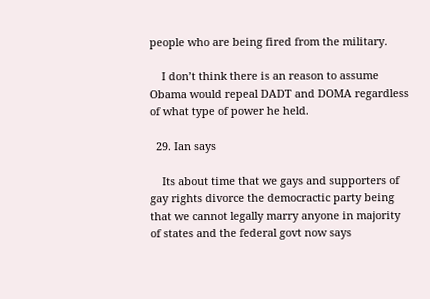people who are being fired from the military.

    I don’t think there is an reason to assume Obama would repeal DADT and DOMA regardless of what type of power he held.

  29. Ian says

    Its about time that we gays and supporters of gay rights divorce the democractic party being that we cannot legally marry anyone in majority of states and the federal govt now says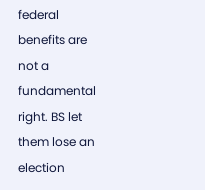federal benefits are not a fundamental right. BS let them lose an election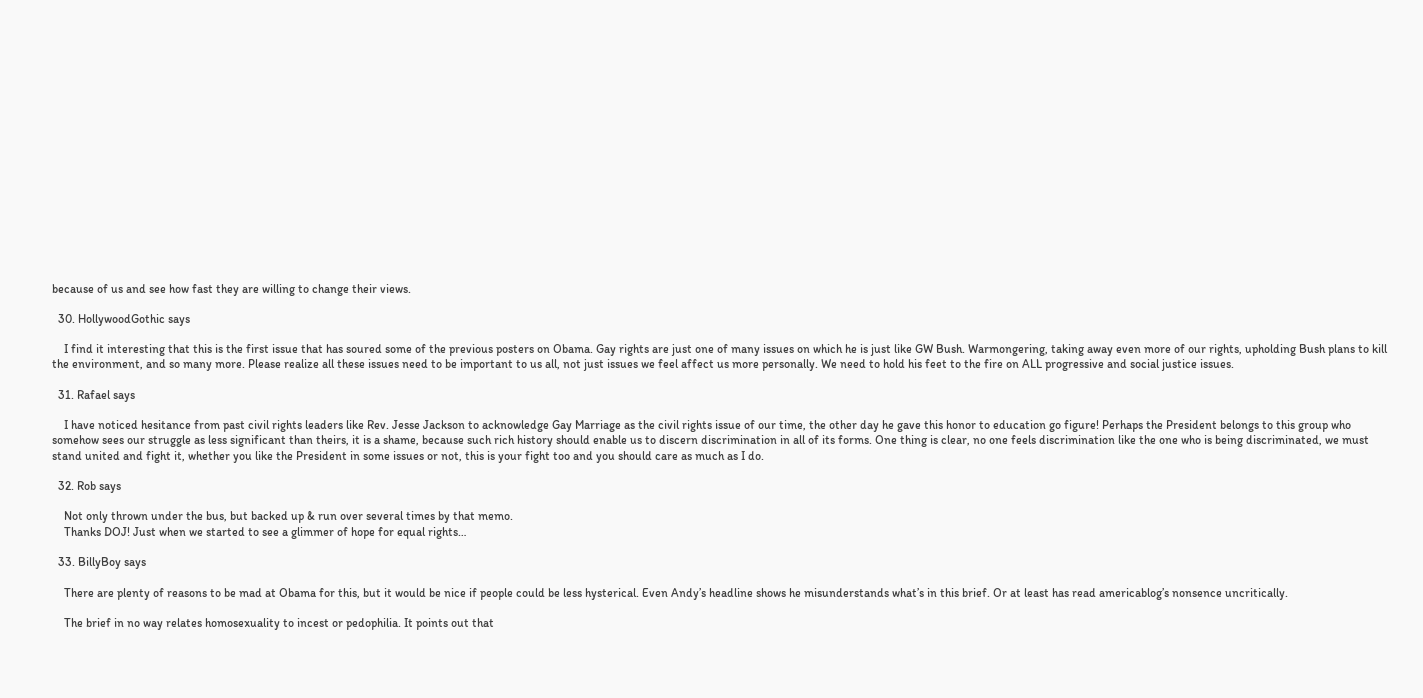because of us and see how fast they are willing to change their views.

  30. HollywoodGothic says

    I find it interesting that this is the first issue that has soured some of the previous posters on Obama. Gay rights are just one of many issues on which he is just like GW Bush. Warmongering, taking away even more of our rights, upholding Bush plans to kill the environment, and so many more. Please realize all these issues need to be important to us all, not just issues we feel affect us more personally. We need to hold his feet to the fire on ALL progressive and social justice issues.

  31. Rafael says

    I have noticed hesitance from past civil rights leaders like Rev. Jesse Jackson to acknowledge Gay Marriage as the civil rights issue of our time, the other day he gave this honor to education go figure! Perhaps the President belongs to this group who somehow sees our struggle as less significant than theirs, it is a shame, because such rich history should enable us to discern discrimination in all of its forms. One thing is clear, no one feels discrimination like the one who is being discriminated, we must stand united and fight it, whether you like the President in some issues or not, this is your fight too and you should care as much as I do.

  32. Rob says

    Not only thrown under the bus, but backed up & run over several times by that memo.
    Thanks DOJ! Just when we started to see a glimmer of hope for equal rights…

  33. BillyBoy says

    There are plenty of reasons to be mad at Obama for this, but it would be nice if people could be less hysterical. Even Andy’s headline shows he misunderstands what’s in this brief. Or at least has read americablog’s nonsence uncritically.

    The brief in no way relates homosexuality to incest or pedophilia. It points out that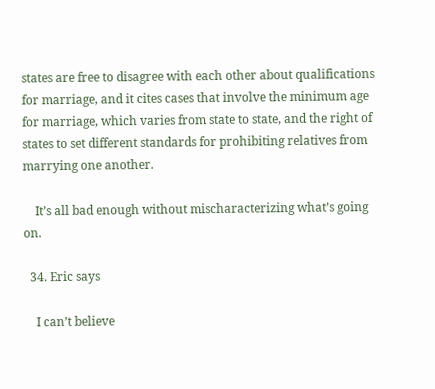states are free to disagree with each other about qualifications for marriage, and it cites cases that involve the minimum age for marriage, which varies from state to state, and the right of states to set different standards for prohibiting relatives from marrying one another.

    It’s all bad enough without mischaracterizing what’s going on.

  34. Eric says

    I can’t believe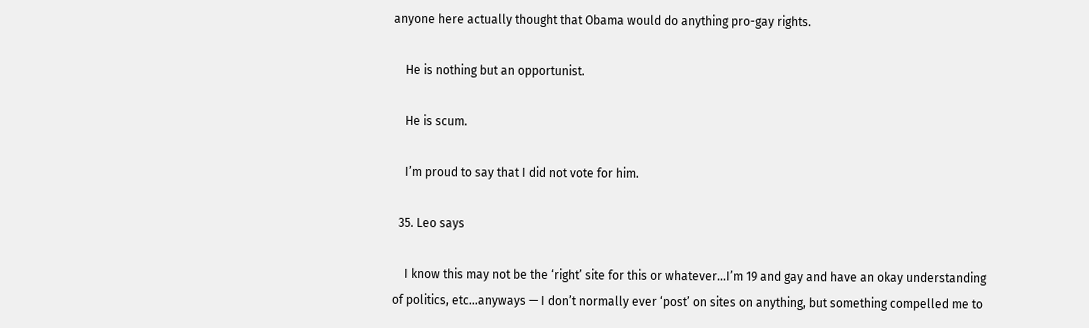anyone here actually thought that Obama would do anything pro-gay rights.

    He is nothing but an opportunist.

    He is scum.

    I’m proud to say that I did not vote for him.

  35. Leo says

    I know this may not be the ‘right’ site for this or whatever…I’m 19 and gay and have an okay understanding of politics, etc…anyways — I don’t normally ever ‘post’ on sites on anything, but something compelled me to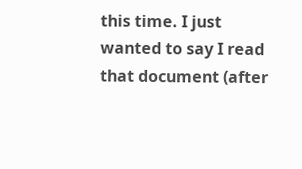this time. I just wanted to say I read that document (after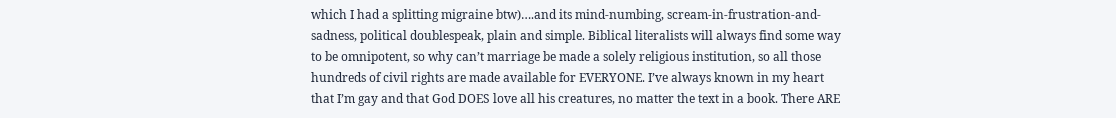which I had a splitting migraine btw)….and its mind-numbing, scream-in-frustration-and-sadness, political doublespeak, plain and simple. Biblical literalists will always find some way to be omnipotent, so why can’t marriage be made a solely religious institution, so all those hundreds of civil rights are made available for EVERYONE. I’ve always known in my heart that I’m gay and that God DOES love all his creatures, no matter the text in a book. There ARE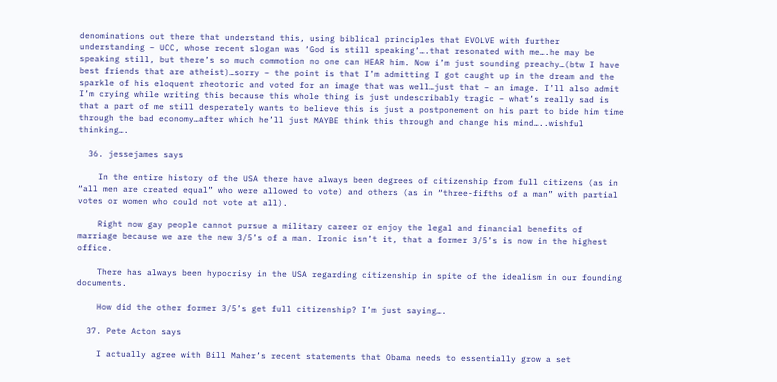denominations out there that understand this, using biblical principles that EVOLVE with further understanding – UCC, whose recent slogan was ‘God is still speaking’….that resonated with me….he may be speaking still, but there’s so much commotion no one can HEAR him. Now i’m just sounding preachy…(btw I have best friends that are atheist)…sorry – the point is that I’m admitting I got caught up in the dream and the sparkle of his eloquent rheotoric and voted for an image that was well…just that – an image. I’ll also admit I’m crying while writing this because this whole thing is just undescribably tragic – what’s really sad is that a part of me still desperately wants to believe this is just a postponement on his part to bide him time through the bad economy…after which he’ll just MAYBE think this through and change his mind…..wishful thinking….

  36. jessejames says

    In the entire history of the USA there have always been degrees of citizenship from full citizens (as in “all men are created equal” who were allowed to vote) and others (as in “three-fifths of a man” with partial votes or women who could not vote at all).

    Right now gay people cannot pursue a military career or enjoy the legal and financial benefits of marriage because we are the new 3/5’s of a man. Ironic isn’t it, that a former 3/5’s is now in the highest office.

    There has always been hypocrisy in the USA regarding citizenship in spite of the idealism in our founding documents.

    How did the other former 3/5’s get full citizenship? I’m just saying….

  37. Pete Acton says

    I actually agree with Bill Maher’s recent statements that Obama needs to essentially grow a set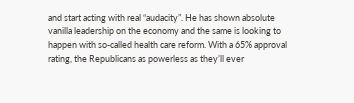and start acting with real “audacity”. He has shown absolute vanilla leadership on the economy and the same is looking to happen with so-called health care reform. With a 65% approval rating, the Republicans as powerless as they’ll ever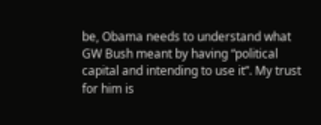be, Obama needs to understand what GW Bush meant by having “political capital and intending to use it”. My trust for him is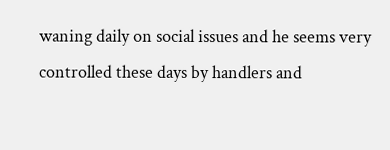waning daily on social issues and he seems very controlled these days by handlers and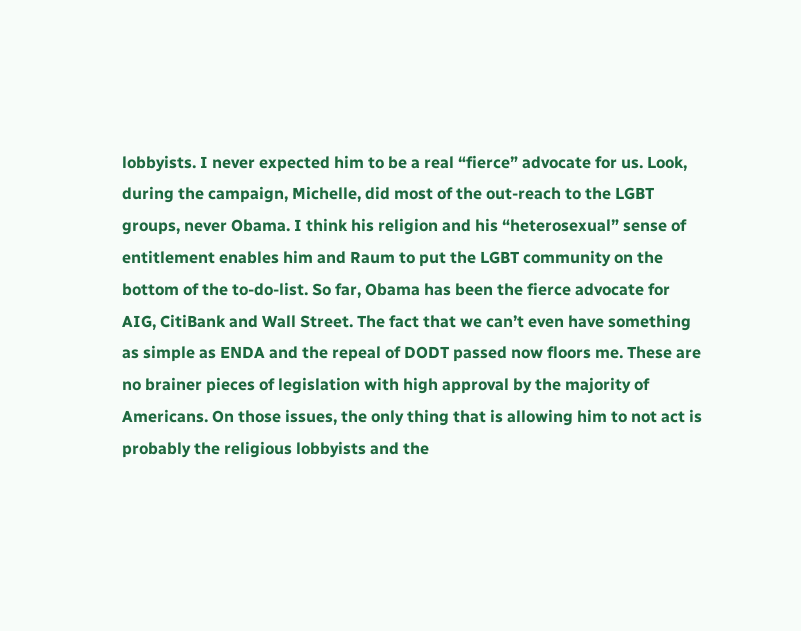lobbyists. I never expected him to be a real “fierce” advocate for us. Look, during the campaign, Michelle, did most of the out-reach to the LGBT groups, never Obama. I think his religion and his “heterosexual” sense of entitlement enables him and Raum to put the LGBT community on the bottom of the to-do-list. So far, Obama has been the fierce advocate for AIG, CitiBank and Wall Street. The fact that we can’t even have something as simple as ENDA and the repeal of DODT passed now floors me. These are no brainer pieces of legislation with high approval by the majority of Americans. On those issues, the only thing that is allowing him to not act is probably the religious lobbyists and the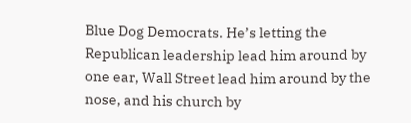Blue Dog Democrats. He’s letting the Republican leadership lead him around by one ear, Wall Street lead him around by the nose, and his church by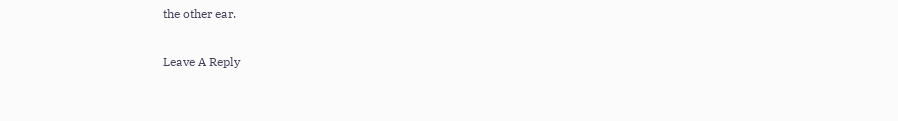the other ear.

Leave A Reply